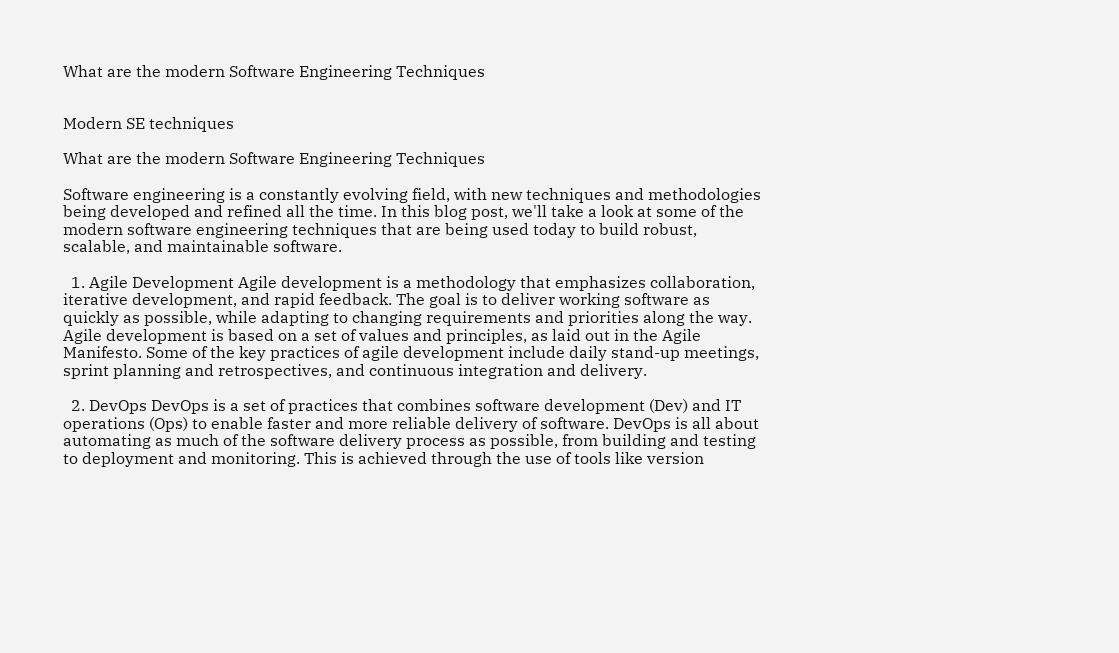What are the modern Software Engineering Techniques


Modern SE techniques

What are the modern Software Engineering Techniques

Software engineering is a constantly evolving field, with new techniques and methodologies being developed and refined all the time. In this blog post, we'll take a look at some of the modern software engineering techniques that are being used today to build robust, scalable, and maintainable software.

  1. Agile Development Agile development is a methodology that emphasizes collaboration, iterative development, and rapid feedback. The goal is to deliver working software as quickly as possible, while adapting to changing requirements and priorities along the way. Agile development is based on a set of values and principles, as laid out in the Agile Manifesto. Some of the key practices of agile development include daily stand-up meetings, sprint planning and retrospectives, and continuous integration and delivery.

  2. DevOps DevOps is a set of practices that combines software development (Dev) and IT operations (Ops) to enable faster and more reliable delivery of software. DevOps is all about automating as much of the software delivery process as possible, from building and testing to deployment and monitoring. This is achieved through the use of tools like version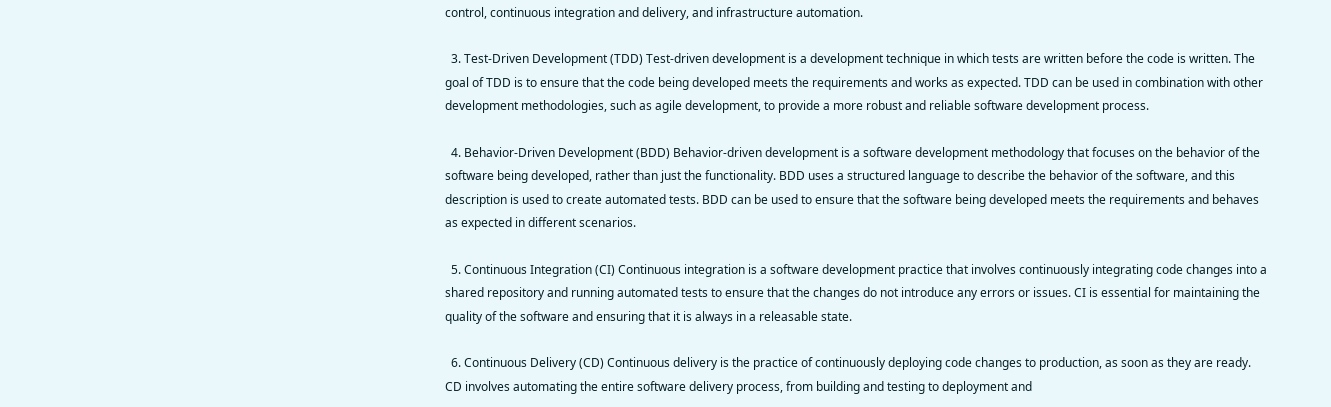control, continuous integration and delivery, and infrastructure automation.

  3. Test-Driven Development (TDD) Test-driven development is a development technique in which tests are written before the code is written. The goal of TDD is to ensure that the code being developed meets the requirements and works as expected. TDD can be used in combination with other development methodologies, such as agile development, to provide a more robust and reliable software development process.

  4. Behavior-Driven Development (BDD) Behavior-driven development is a software development methodology that focuses on the behavior of the software being developed, rather than just the functionality. BDD uses a structured language to describe the behavior of the software, and this description is used to create automated tests. BDD can be used to ensure that the software being developed meets the requirements and behaves as expected in different scenarios.

  5. Continuous Integration (CI) Continuous integration is a software development practice that involves continuously integrating code changes into a shared repository and running automated tests to ensure that the changes do not introduce any errors or issues. CI is essential for maintaining the quality of the software and ensuring that it is always in a releasable state.

  6. Continuous Delivery (CD) Continuous delivery is the practice of continuously deploying code changes to production, as soon as they are ready. CD involves automating the entire software delivery process, from building and testing to deployment and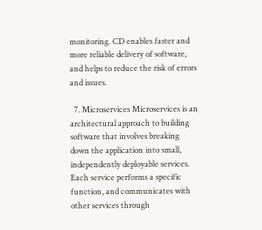monitoring. CD enables faster and more reliable delivery of software, and helps to reduce the risk of errors and issues.

  7. Microservices Microservices is an architectural approach to building software that involves breaking down the application into small, independently deployable services. Each service performs a specific function, and communicates with other services through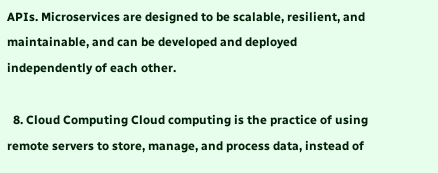APIs. Microservices are designed to be scalable, resilient, and maintainable, and can be developed and deployed independently of each other.

  8. Cloud Computing Cloud computing is the practice of using remote servers to store, manage, and process data, instead of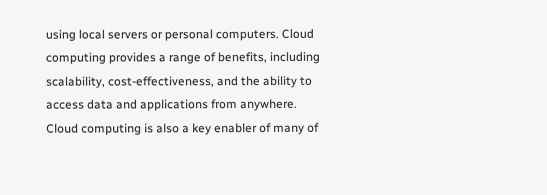using local servers or personal computers. Cloud computing provides a range of benefits, including scalability, cost-effectiveness, and the ability to access data and applications from anywhere. Cloud computing is also a key enabler of many of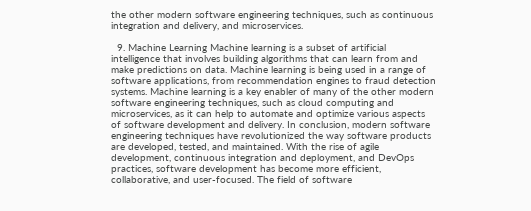the other modern software engineering techniques, such as continuous integration and delivery, and microservices.

  9. Machine Learning Machine learning is a subset of artificial intelligence that involves building algorithms that can learn from and make predictions on data. Machine learning is being used in a range of software applications, from recommendation engines to fraud detection systems. Machine learning is a key enabler of many of the other modern software engineering techniques, such as cloud computing and microservices, as it can help to automate and optimize various aspects of software development and delivery. In conclusion, modern software engineering techniques have revolutionized the way software products are developed, tested, and maintained. With the rise of agile development, continuous integration and deployment, and DevOps practices, software development has become more efficient, collaborative, and user-focused. The field of software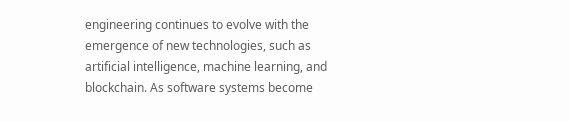engineering continues to evolve with the emergence of new technologies, such as artificial intelligence, machine learning, and blockchain. As software systems become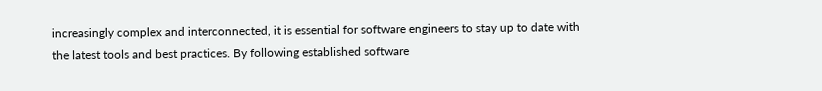increasingly complex and interconnected, it is essential for software engineers to stay up to date with the latest tools and best practices. By following established software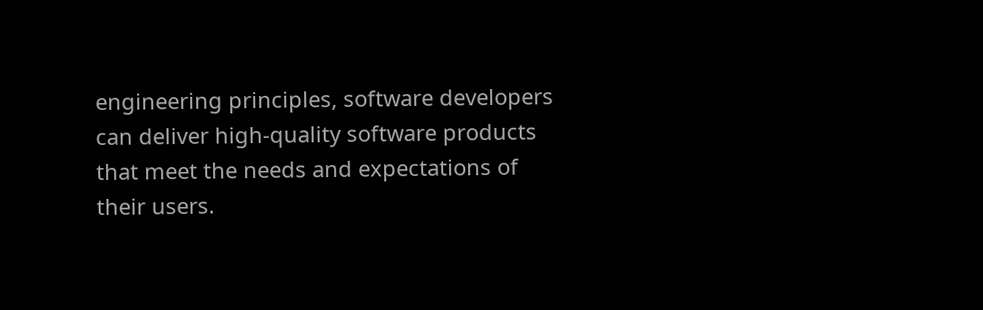engineering principles, software developers can deliver high-quality software products that meet the needs and expectations of their users.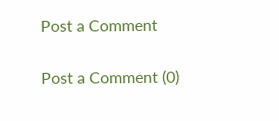Post a Comment

Post a Comment (0)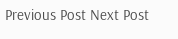Previous Post Next Post